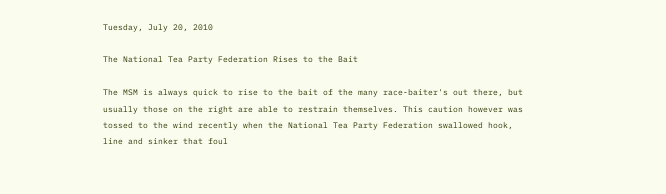Tuesday, July 20, 2010

The National Tea Party Federation Rises to the Bait

The MSM is always quick to rise to the bait of the many race-baiter's out there, but usually those on the right are able to restrain themselves. This caution however was tossed to the wind recently when the National Tea Party Federation swallowed hook, line and sinker that foul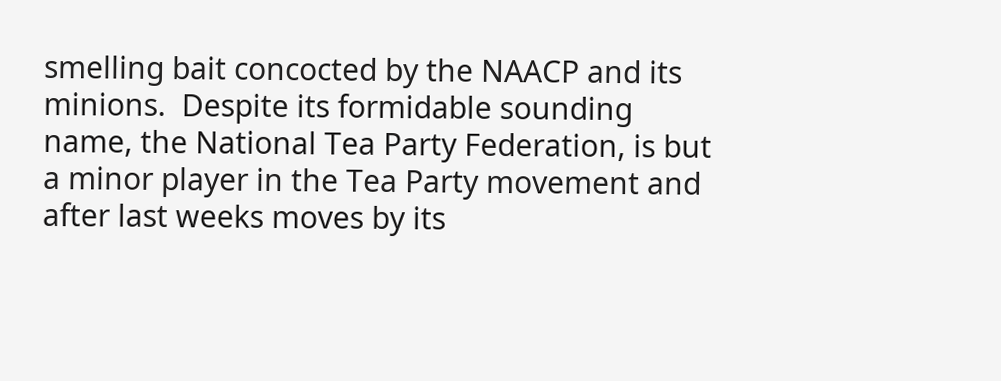smelling bait concocted by the NAACP and its minions.  Despite its formidable sounding name, the National Tea Party Federation, is but a minor player in the Tea Party movement and after last weeks moves by its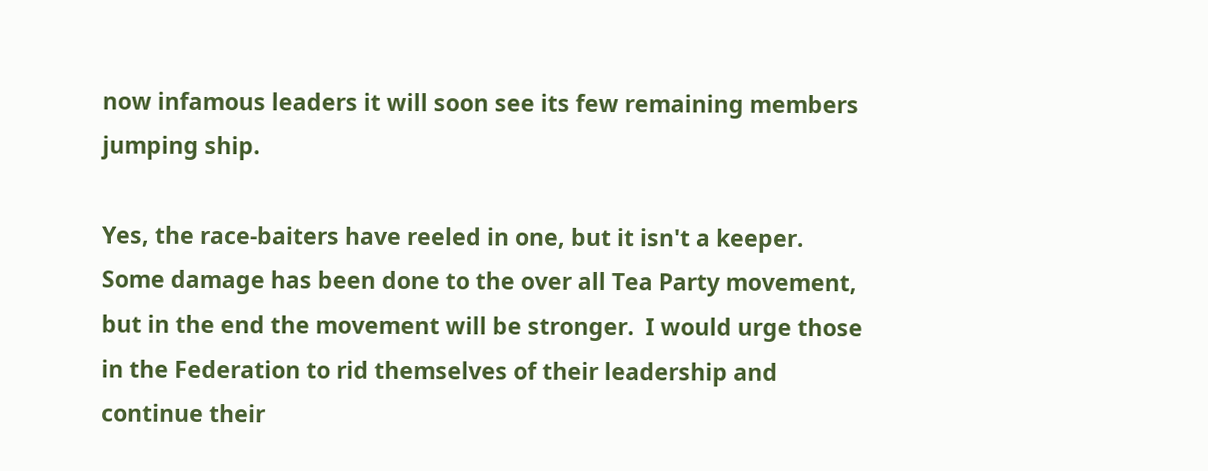now infamous leaders it will soon see its few remaining members jumping ship.

Yes, the race-baiters have reeled in one, but it isn't a keeper.  Some damage has been done to the over all Tea Party movement, but in the end the movement will be stronger.  I would urge those in the Federation to rid themselves of their leadership and continue their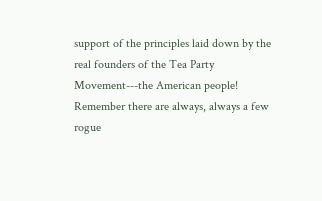support of the principles laid down by the real founders of the Tea Party Movement---the American people!  Remember there are always, always a few rogue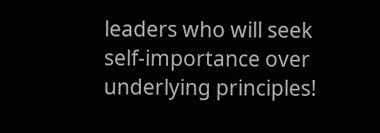leaders who will seek self-importance over underlying principles!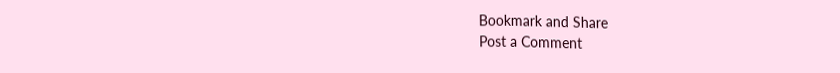Bookmark and Share
Post a Comment